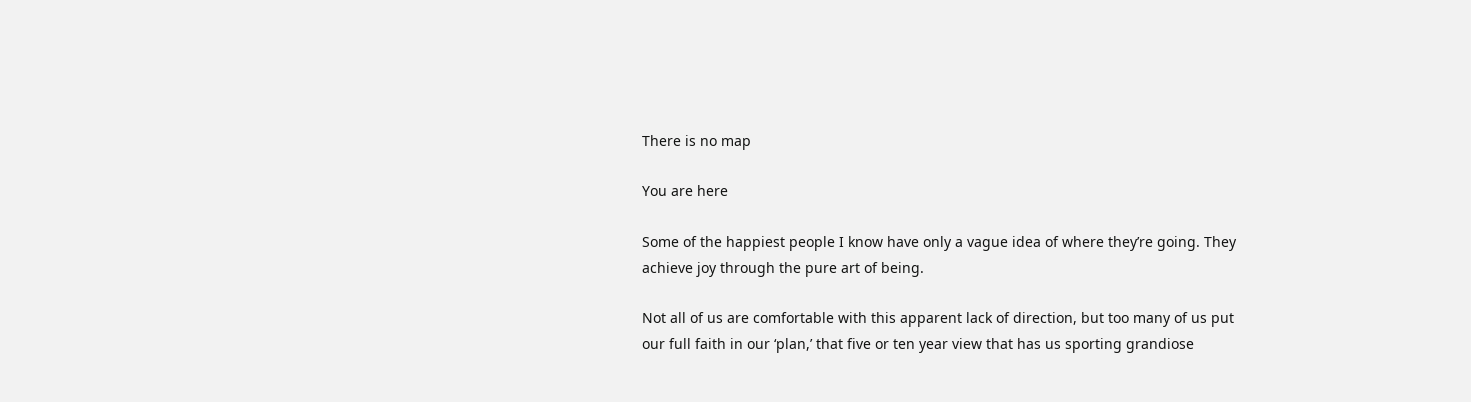There is no map

You are here

Some of the happiest people I know have only a vague idea of where they’re going. They achieve joy through the pure art of being.

Not all of us are comfortable with this apparent lack of direction, but too many of us put our full faith in our ‘plan,’ that five or ten year view that has us sporting grandiose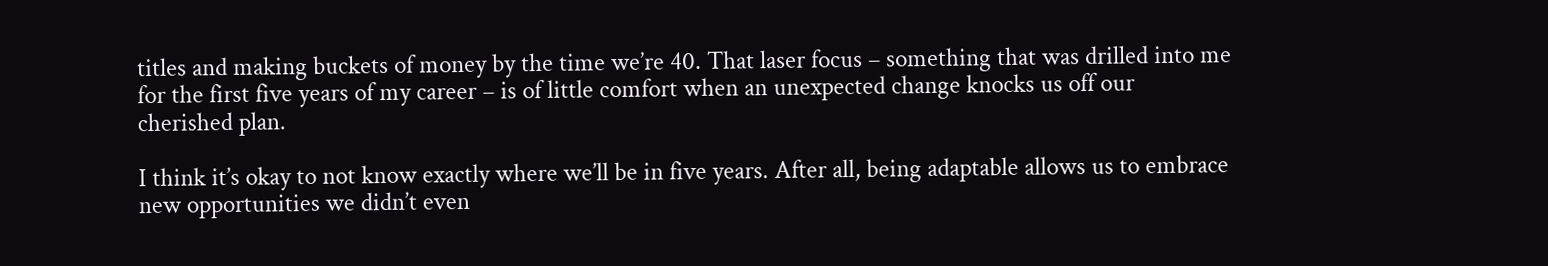titles and making buckets of money by the time we’re 40. That laser focus – something that was drilled into me for the first five years of my career – is of little comfort when an unexpected change knocks us off our cherished plan.

I think it’s okay to not know exactly where we’ll be in five years. After all, being adaptable allows us to embrace new opportunities we didn’t even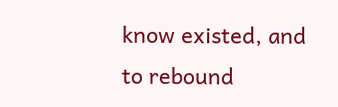know existed, and to rebound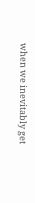when we inevitably get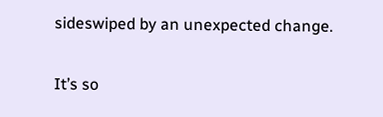sideswiped by an unexpected change.

It’s so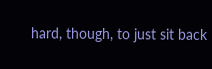hard, though, to just sit back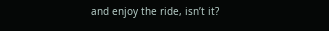and enjoy the ride, isn’t it?